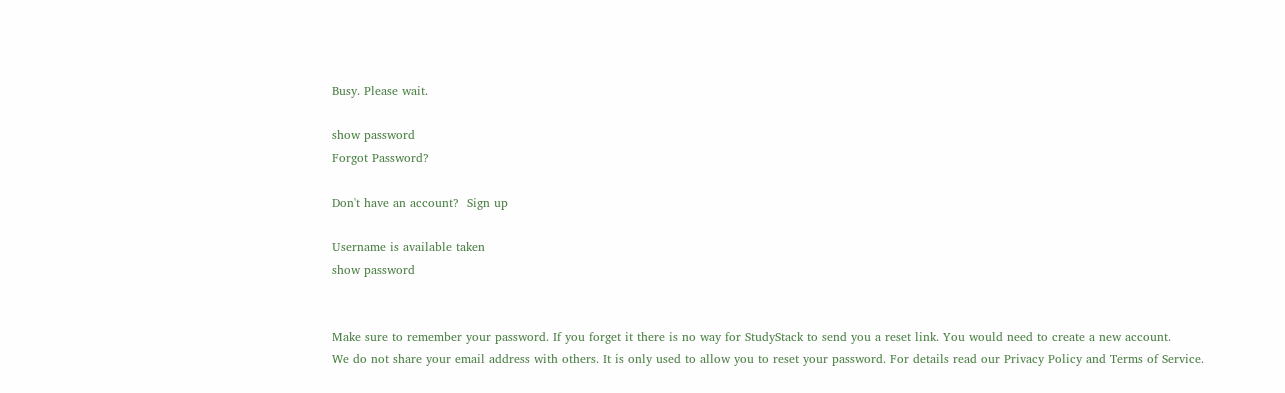Busy. Please wait.

show password
Forgot Password?

Don't have an account?  Sign up

Username is available taken
show password


Make sure to remember your password. If you forget it there is no way for StudyStack to send you a reset link. You would need to create a new account.
We do not share your email address with others. It is only used to allow you to reset your password. For details read our Privacy Policy and Terms of Service.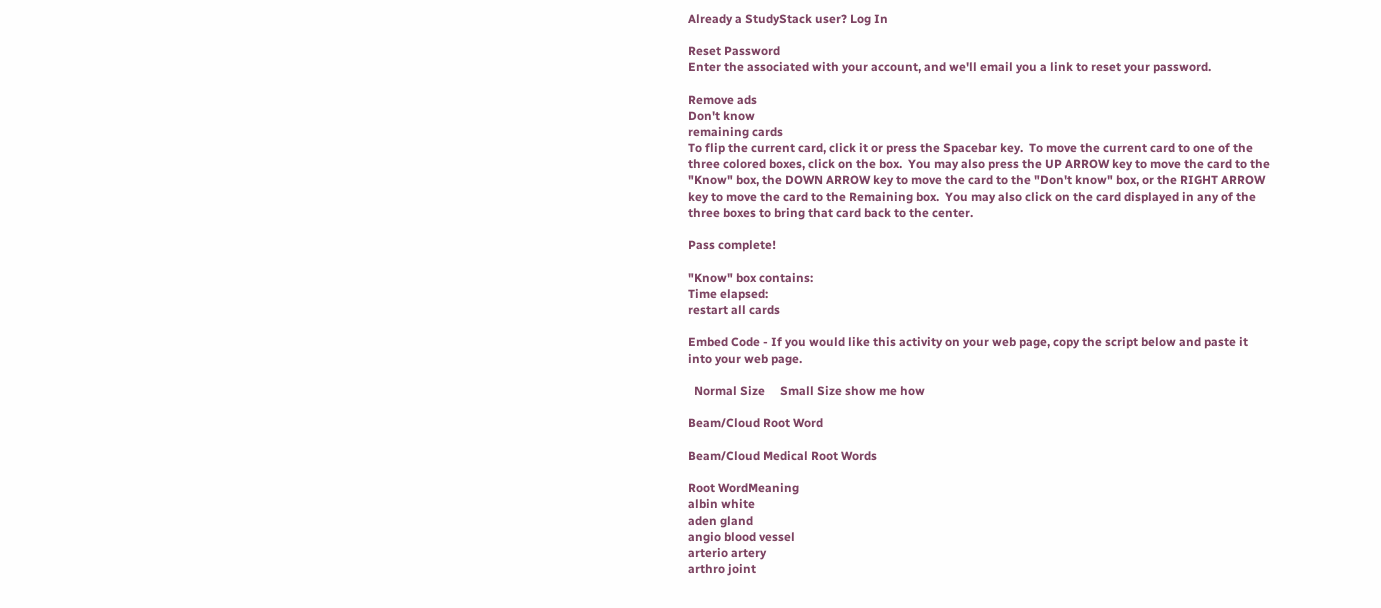Already a StudyStack user? Log In

Reset Password
Enter the associated with your account, and we'll email you a link to reset your password.

Remove ads
Don't know
remaining cards
To flip the current card, click it or press the Spacebar key.  To move the current card to one of the three colored boxes, click on the box.  You may also press the UP ARROW key to move the card to the "Know" box, the DOWN ARROW key to move the card to the "Don't know" box, or the RIGHT ARROW key to move the card to the Remaining box.  You may also click on the card displayed in any of the three boxes to bring that card back to the center.

Pass complete!

"Know" box contains:
Time elapsed:
restart all cards

Embed Code - If you would like this activity on your web page, copy the script below and paste it into your web page.

  Normal Size     Small Size show me how

Beam/Cloud Root Word

Beam/Cloud Medical Root Words

Root WordMeaning
albin white
aden gland
angio blood vessel
arterio artery
arthro joint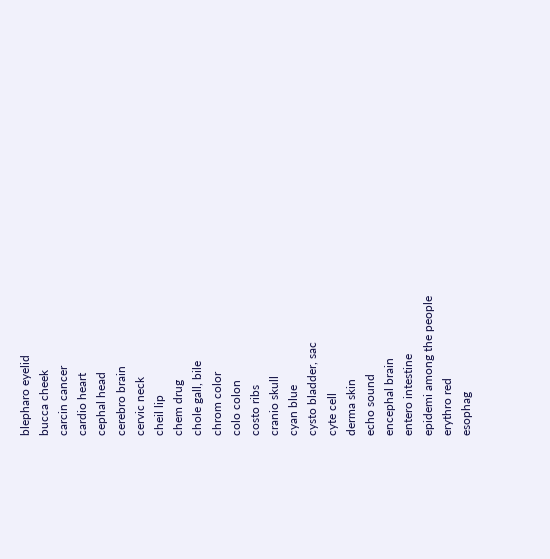blepharo eyelid
bucca cheek
carcin cancer
cardio heart
cephal head
cerebro brain
cervic neck
cheil lip
chem drug
chole gall, bile
chrom color
colo colon
costo ribs
cranio skull
cyan blue
cysto bladder, sac
cyte cell
derma skin
echo sound
encephal brain
entero intestine
epidemi among the people
erythro red
esophag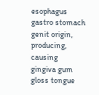esophagus
gastro stomach
genit origin, producing, causing
gingiva gum
gloss tongue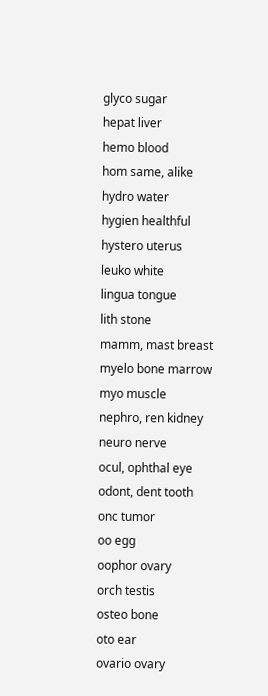glyco sugar
hepat liver
hemo blood
hom same, alike
hydro water
hygien healthful
hystero uterus
leuko white
lingua tongue
lith stone
mamm, mast breast
myelo bone marrow
myo muscle
nephro, ren kidney
neuro nerve
ocul, ophthal eye
odont, dent tooth
onc tumor
oo egg
oophor ovary
orch testis
osteo bone
oto ear
ovario ovary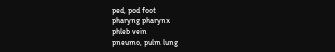ped, pod foot
pharyng pharynx
phleb vein
pneumo, pulm lung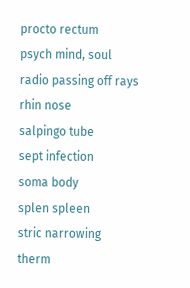procto rectum
psych mind, soul
radio passing off rays
rhin nose
salpingo tube
sept infection
soma body
splen spleen
stric narrowing
therm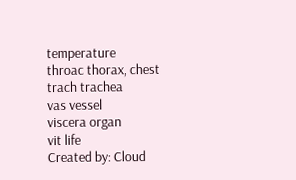temperature
throac thorax, chest
trach trachea
vas vessel
viscera organ
vit life
Created by: Cloud